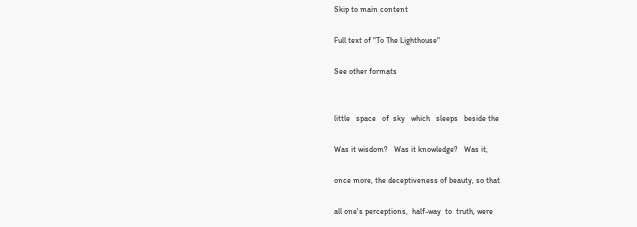Skip to main content

Full text of "To The Lighthouse"

See other formats


little   space   of  sky   which   sleeps   beside the

Was it wisdom?   Was it knowledge?   Was it,

once more, the deceptiveness of beauty, so that

all one's perceptions,  half-way  to  truth, were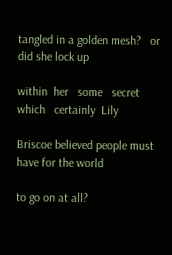tangled in a golden mesh?   or did she lock up

within  her   some   secret  which   certainly  Lily

Briscoe believed people must have for the world

to go on at all?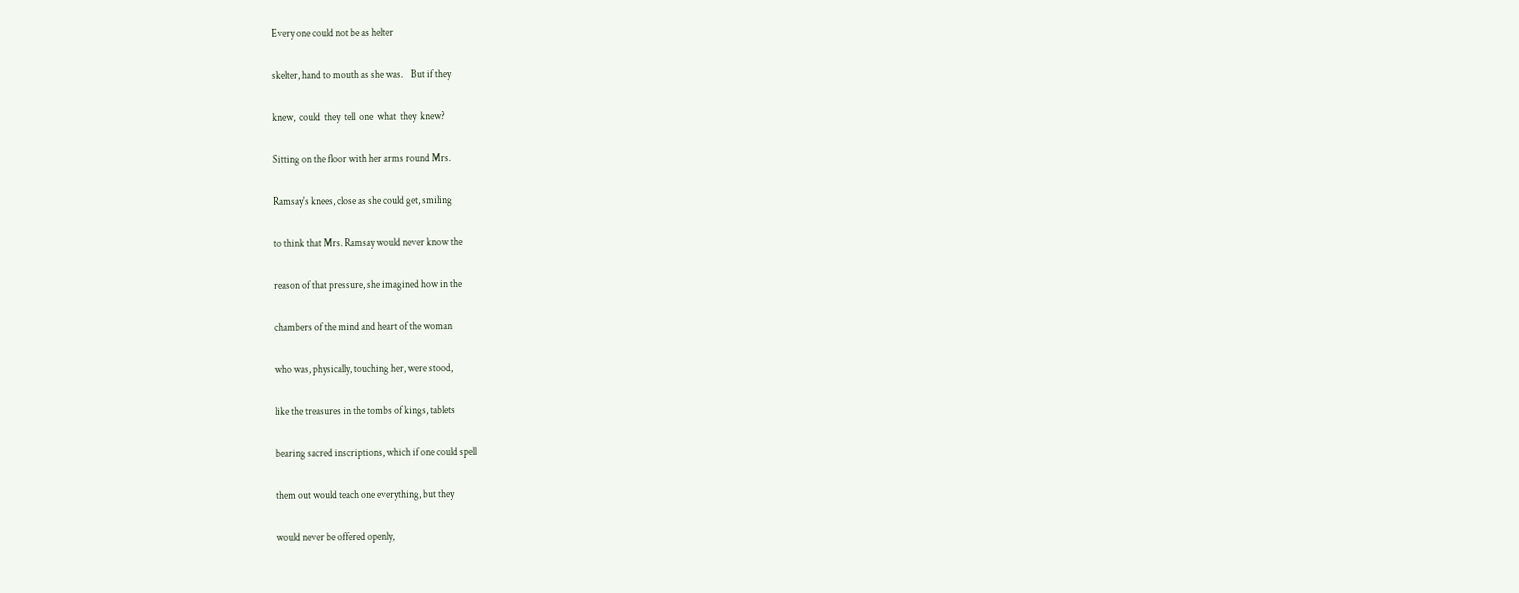Every one could not be as helter

skelter, hand to mouth as she was.    But if they

knew,  could  they  tell  one  what  they  knew?

Sitting on the floor with her arms round Mrs.

Ramsay's knees, close as she could get, smiling

to think that Mrs. Ramsay would never know the

reason of that pressure, she imagined how in the

chambers of the mind and heart of the woman

who was, physically, touching her, were stood,

like the treasures in the tombs of kings, tablets

bearing sacred inscriptions, which if one could spell

them out would teach one everything, but they

would never be offered openly,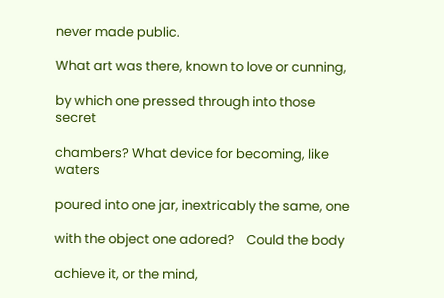never made public.

What art was there, known to love or cunning,

by which one pressed through into those secret

chambers? What device for becoming, like waters

poured into one jar, inextricably the same, one

with the object one adored?    Could the body

achieve it, or the mind,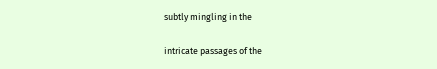subtly mingling in the

intricate passages of the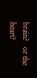brain?   or the heart?